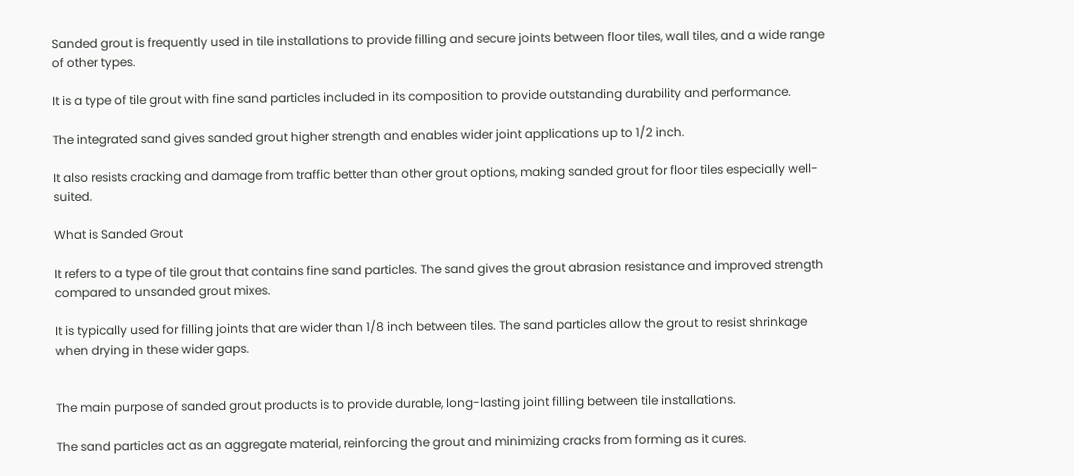Sanded grout is frequently used in tile installations to provide filling and secure joints between floor tiles, wall tiles, and a wide range of other types.

It is a type of tile grout with fine sand particles included in its composition to provide outstanding durability and performance.

The integrated sand gives sanded grout higher strength and enables wider joint applications up to 1/2 inch.

It also resists cracking and damage from traffic better than other grout options, making sanded grout for floor tiles especially well-suited.

What is Sanded Grout

It refers to a type of tile grout that contains fine sand particles. The sand gives the grout abrasion resistance and improved strength compared to unsanded grout mixes.

It is typically used for filling joints that are wider than 1/8 inch between tiles. The sand particles allow the grout to resist shrinkage when drying in these wider gaps.


The main purpose of sanded grout products is to provide durable, long-lasting joint filling between tile installations.

The sand particles act as an aggregate material, reinforcing the grout and minimizing cracks from forming as it cures.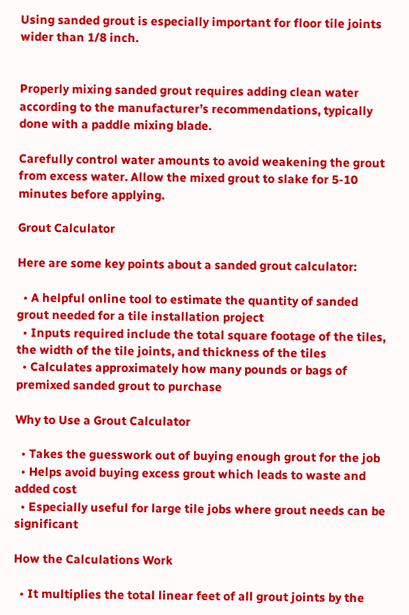Using sanded grout is especially important for floor tile joints wider than 1/8 inch.


Properly mixing sanded grout requires adding clean water according to the manufacturer’s recommendations, typically done with a paddle mixing blade.

Carefully control water amounts to avoid weakening the grout from excess water. Allow the mixed grout to slake for 5-10 minutes before applying.

Grout Calculator

Here are some key points about a sanded grout calculator:

  • A helpful online tool to estimate the quantity of sanded grout needed for a tile installation project
  • Inputs required include the total square footage of the tiles, the width of the tile joints, and thickness of the tiles
  • Calculates approximately how many pounds or bags of premixed sanded grout to purchase

Why to Use a Grout Calculator

  • Takes the guesswork out of buying enough grout for the job
  • Helps avoid buying excess grout which leads to waste and added cost
  • Especially useful for large tile jobs where grout needs can be significant

How the Calculations Work

  • It multiplies the total linear feet of all grout joints by the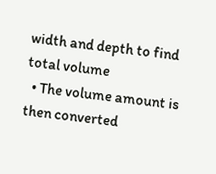width and depth to find total volume
  • The volume amount is then converted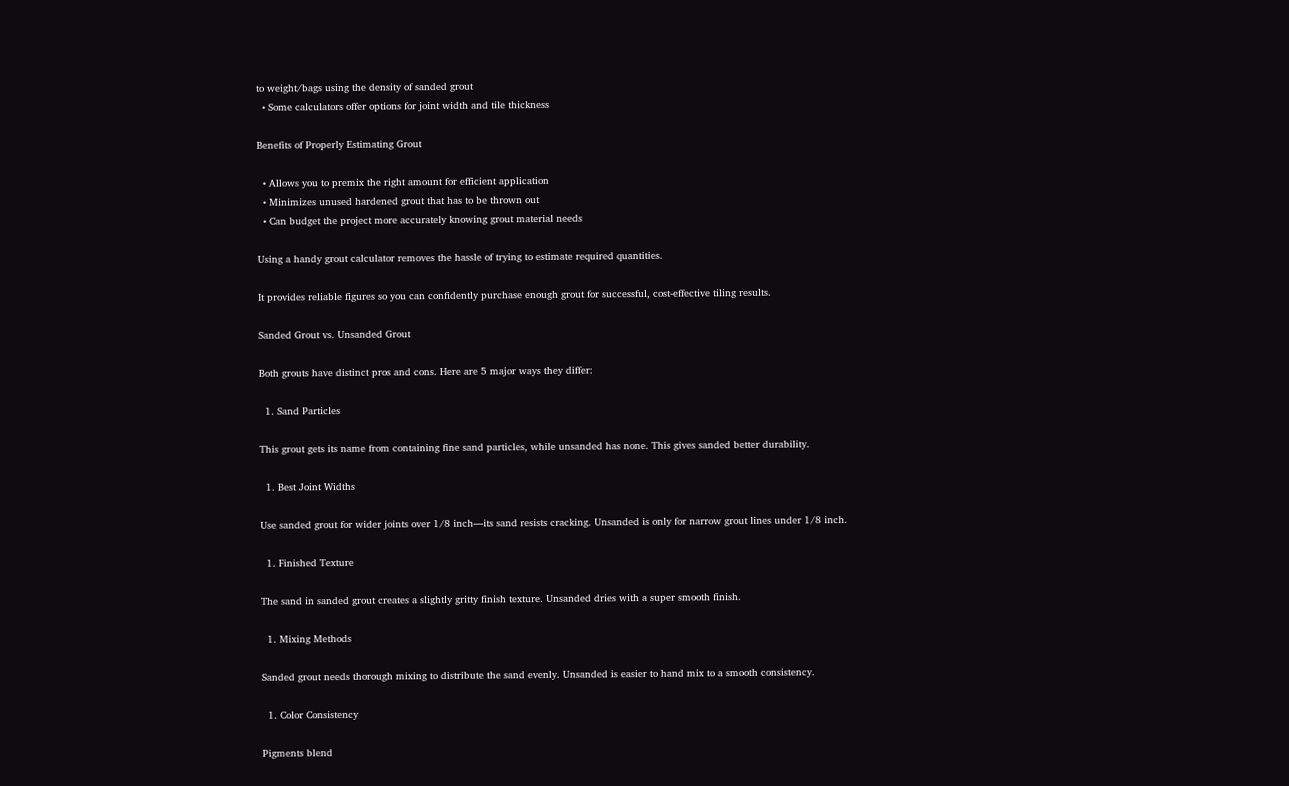to weight/bags using the density of sanded grout
  • Some calculators offer options for joint width and tile thickness

Benefits of Properly Estimating Grout

  • Allows you to premix the right amount for efficient application
  • Minimizes unused hardened grout that has to be thrown out
  • Can budget the project more accurately knowing grout material needs

Using a handy grout calculator removes the hassle of trying to estimate required quantities.

It provides reliable figures so you can confidently purchase enough grout for successful, cost-effective tiling results.

Sanded Grout vs. Unsanded Grout

Both grouts have distinct pros and cons. Here are 5 major ways they differ:

  1. Sand Particles

This grout gets its name from containing fine sand particles, while unsanded has none. This gives sanded better durability.

  1. Best Joint Widths

Use sanded grout for wider joints over 1/8 inch—its sand resists cracking. Unsanded is only for narrow grout lines under 1/8 inch.

  1. Finished Texture

The sand in sanded grout creates a slightly gritty finish texture. Unsanded dries with a super smooth finish.

  1. Mixing Methods

Sanded grout needs thorough mixing to distribute the sand evenly. Unsanded is easier to hand mix to a smooth consistency.

  1. Color Consistency

Pigments blend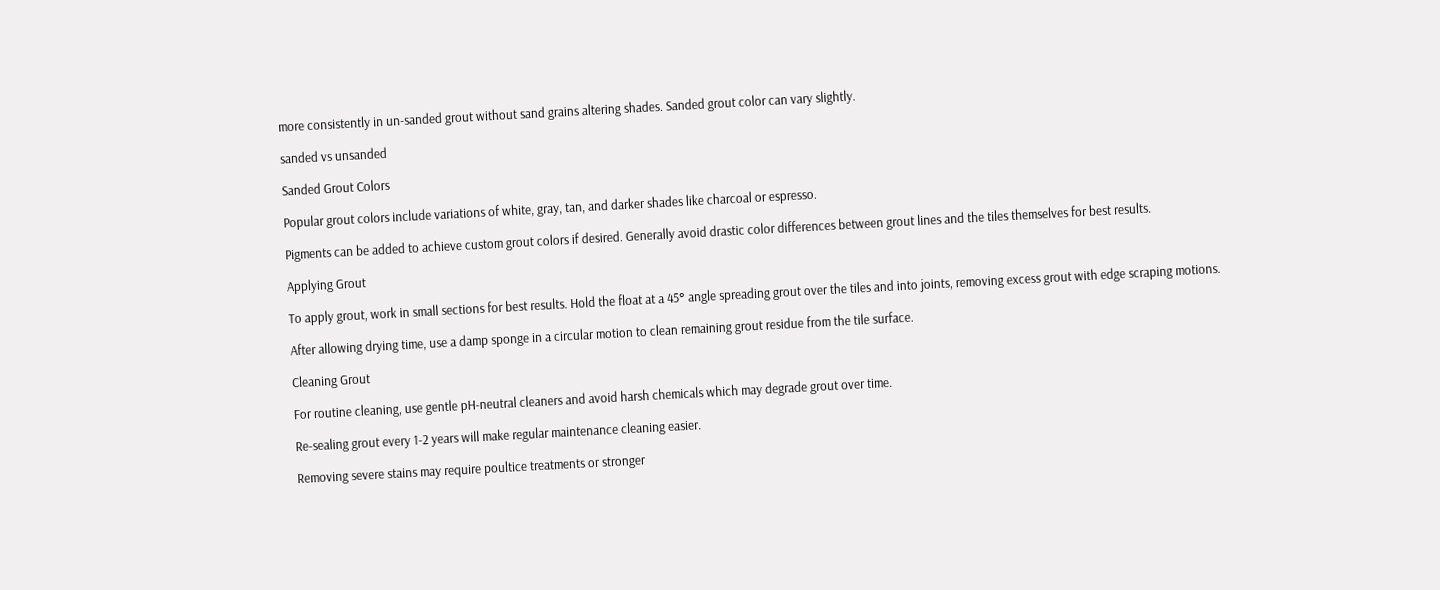more consistently in un-sanded grout without sand grains altering shades. Sanded grout color can vary slightly.

sanded vs unsanded

Sanded Grout Colors

Popular grout colors include variations of white, gray, tan, and darker shades like charcoal or espresso.

Pigments can be added to achieve custom grout colors if desired. Generally avoid drastic color differences between grout lines and the tiles themselves for best results.

Applying Grout

To apply grout, work in small sections for best results. Hold the float at a 45° angle spreading grout over the tiles and into joints, removing excess grout with edge scraping motions.

After allowing drying time, use a damp sponge in a circular motion to clean remaining grout residue from the tile surface.

Cleaning Grout

For routine cleaning, use gentle pH-neutral cleaners and avoid harsh chemicals which may degrade grout over time.

Re-sealing grout every 1-2 years will make regular maintenance cleaning easier.

Removing severe stains may require poultice treatments or stronger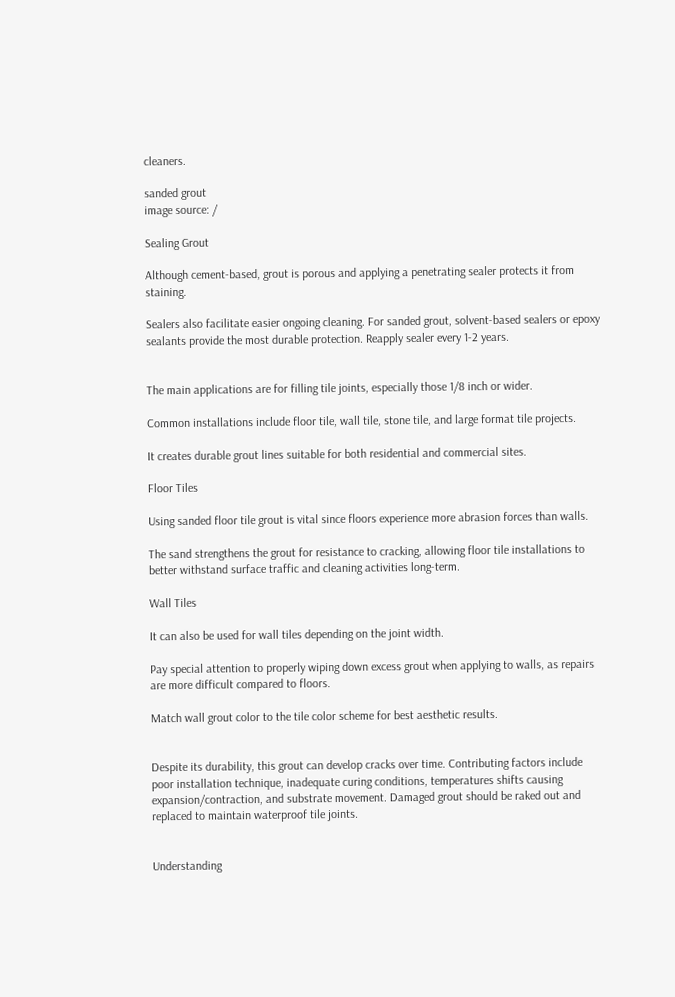cleaners.

sanded grout
image source: /

Sealing Grout

Although cement-based, grout is porous and applying a penetrating sealer protects it from staining.

Sealers also facilitate easier ongoing cleaning. For sanded grout, solvent-based sealers or epoxy sealants provide the most durable protection. Reapply sealer every 1-2 years.


The main applications are for filling tile joints, especially those 1/8 inch or wider.

Common installations include floor tile, wall tile, stone tile, and large format tile projects.

It creates durable grout lines suitable for both residential and commercial sites.

Floor Tiles

Using sanded floor tile grout is vital since floors experience more abrasion forces than walls.

The sand strengthens the grout for resistance to cracking, allowing floor tile installations to better withstand surface traffic and cleaning activities long-term.

Wall Tiles

It can also be used for wall tiles depending on the joint width.

Pay special attention to properly wiping down excess grout when applying to walls, as repairs are more difficult compared to floors.

Match wall grout color to the tile color scheme for best aesthetic results.


Despite its durability, this grout can develop cracks over time. Contributing factors include poor installation technique, inadequate curing conditions, temperatures shifts causing expansion/contraction, and substrate movement. Damaged grout should be raked out and replaced to maintain waterproof tile joints.


Understanding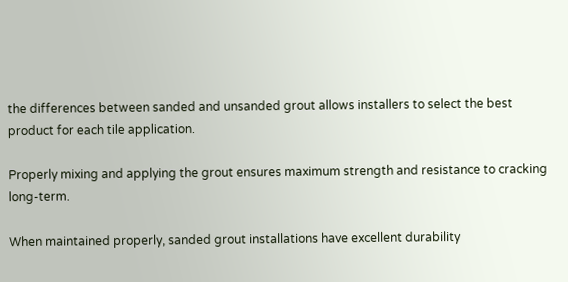the differences between sanded and unsanded grout allows installers to select the best product for each tile application.

Properly mixing and applying the grout ensures maximum strength and resistance to cracking long-term.

When maintained properly, sanded grout installations have excellent durability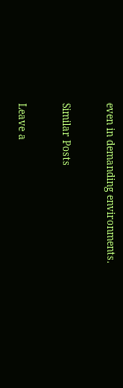even in demanding environments.

Similar Posts

Leave a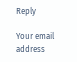Reply

Your email address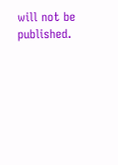will not be published.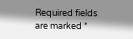Required fields are marked *